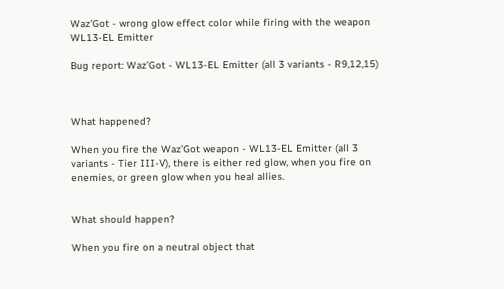Waz'Got - wrong glow effect color while firing with the weapon WL13-EL Emitter

Bug report: Waz’Got - WL13-EL Emitter (all 3 variants - R9,12,15)



What happened?

When you fire the Waz’Got weapon - WL13-EL Emitter (all 3 variants - Tier III-V), there is either red glow, when you fire on enemies, or green glow when you heal allies.


What should happen?

When you fire on a neutral object that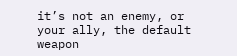it’s not an enemy, or your ally, the default weapon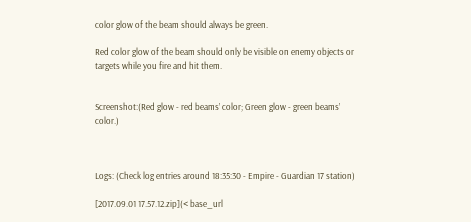color glow of the beam should always be green.

Red color glow of the beam should only be visible on enemy objects or targets while you fire and hit them.


Screenshot:(Red glow - red beams’ color; Green glow - green beams’ color.)



Logs: (Check log entries around 18:35:30 - Empire - Guardian 17 station)

[2017.09.01 17.57.12.zip](< base_url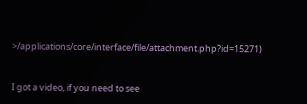>/applications/core/interface/file/attachment.php?id=15271)


I got a video, if you need to see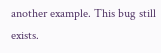another example. This bug still exists.